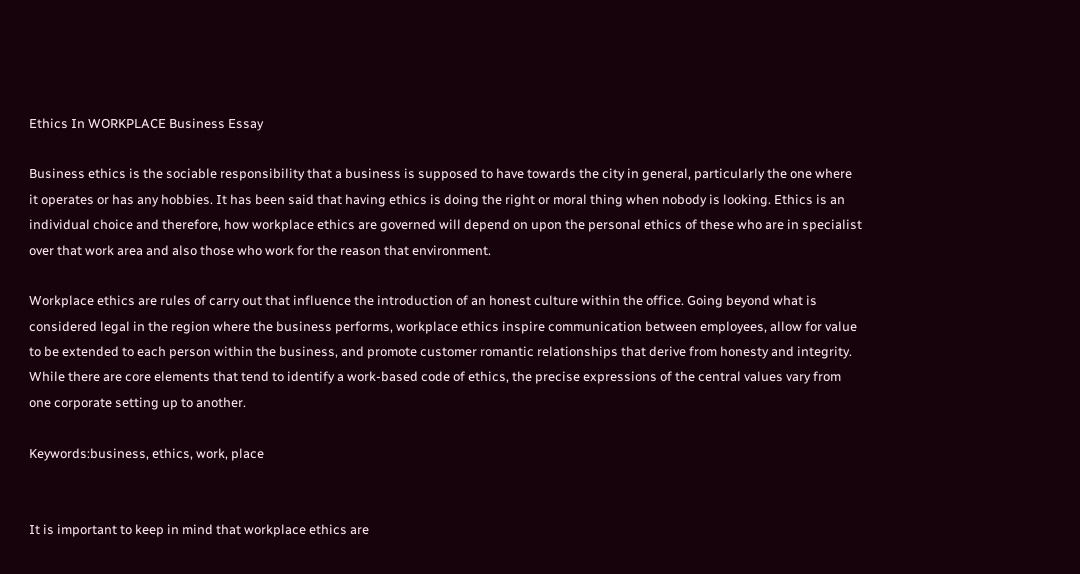Ethics In WORKPLACE Business Essay

Business ethics is the sociable responsibility that a business is supposed to have towards the city in general, particularly the one where it operates or has any hobbies. It has been said that having ethics is doing the right or moral thing when nobody is looking. Ethics is an individual choice and therefore, how workplace ethics are governed will depend on upon the personal ethics of these who are in specialist over that work area and also those who work for the reason that environment.

Workplace ethics are rules of carry out that influence the introduction of an honest culture within the office. Going beyond what is considered legal in the region where the business performs, workplace ethics inspire communication between employees, allow for value to be extended to each person within the business, and promote customer romantic relationships that derive from honesty and integrity. While there are core elements that tend to identify a work-based code of ethics, the precise expressions of the central values vary from one corporate setting up to another.

Keywords:business, ethics, work, place


It is important to keep in mind that workplace ethics are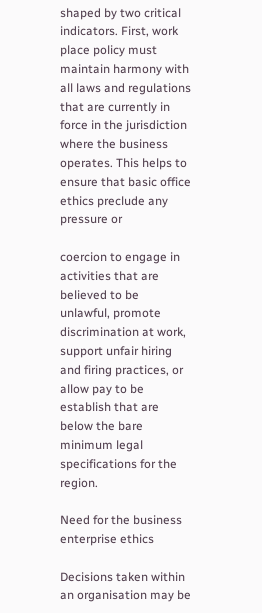shaped by two critical indicators. First, work place policy must maintain harmony with all laws and regulations that are currently in force in the jurisdiction where the business operates. This helps to ensure that basic office ethics preclude any pressure or

coercion to engage in activities that are believed to be unlawful, promote discrimination at work, support unfair hiring and firing practices, or allow pay to be establish that are below the bare minimum legal specifications for the region.

Need for the business enterprise ethics

Decisions taken within an organisation may be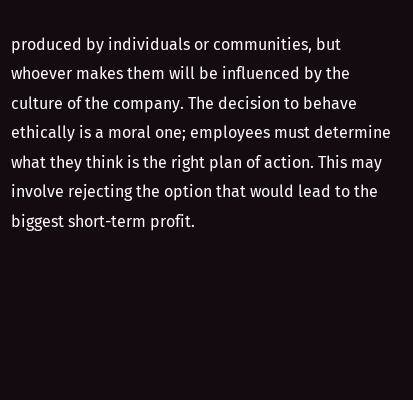produced by individuals or communities, but whoever makes them will be influenced by the culture of the company. The decision to behave ethically is a moral one; employees must determine what they think is the right plan of action. This may involve rejecting the option that would lead to the biggest short-term profit.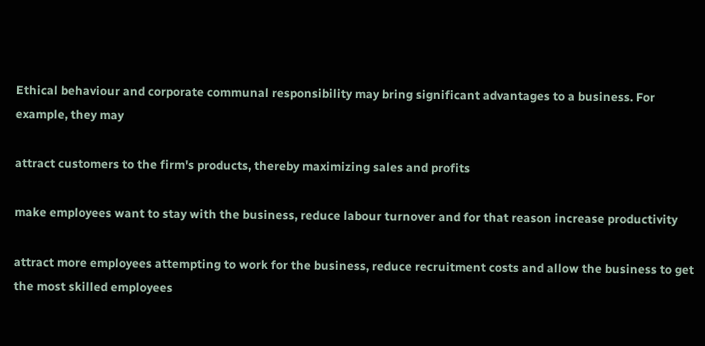Ethical behaviour and corporate communal responsibility may bring significant advantages to a business. For example, they may

attract customers to the firm's products, thereby maximizing sales and profits

make employees want to stay with the business, reduce labour turnover and for that reason increase productivity

attract more employees attempting to work for the business, reduce recruitment costs and allow the business to get the most skilled employees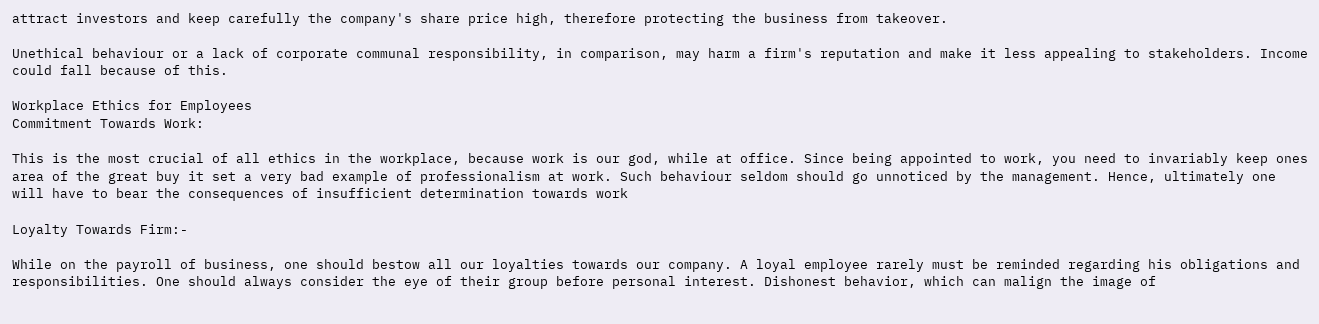attract investors and keep carefully the company's share price high, therefore protecting the business from takeover.

Unethical behaviour or a lack of corporate communal responsibility, in comparison, may harm a firm's reputation and make it less appealing to stakeholders. Income could fall because of this.

Workplace Ethics for Employees
Commitment Towards Work:

This is the most crucial of all ethics in the workplace, because work is our god, while at office. Since being appointed to work, you need to invariably keep ones area of the great buy it set a very bad example of professionalism at work. Such behaviour seldom should go unnoticed by the management. Hence, ultimately one will have to bear the consequences of insufficient determination towards work

Loyalty Towards Firm:-

While on the payroll of business, one should bestow all our loyalties towards our company. A loyal employee rarely must be reminded regarding his obligations and responsibilities. One should always consider the eye of their group before personal interest. Dishonest behavior, which can malign the image of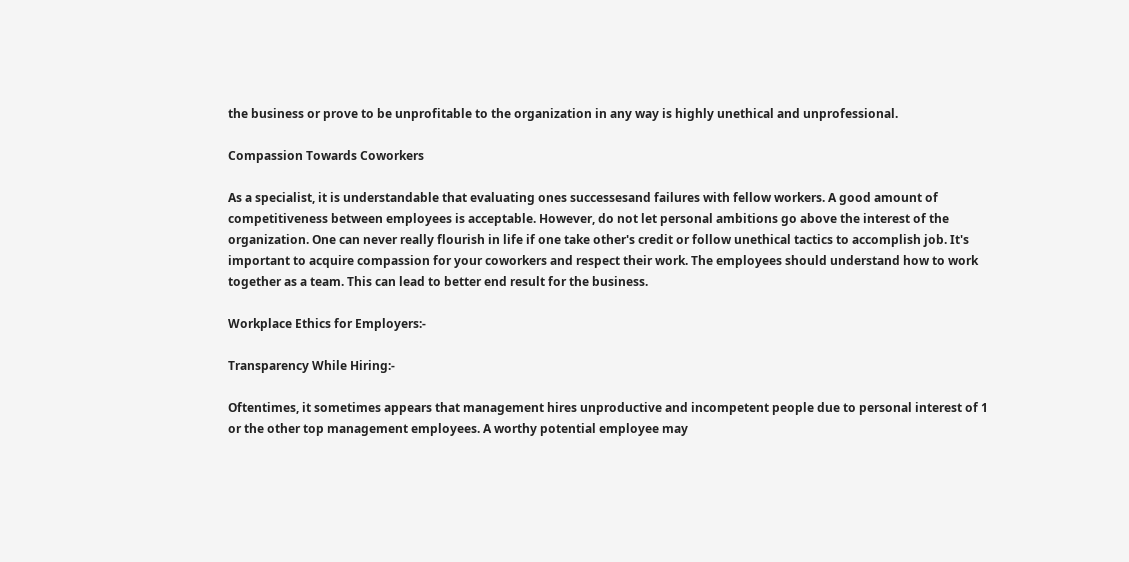the business or prove to be unprofitable to the organization in any way is highly unethical and unprofessional.

Compassion Towards Coworkers

As a specialist, it is understandable that evaluating ones successesand failures with fellow workers. A good amount of competitiveness between employees is acceptable. However, do not let personal ambitions go above the interest of the organization. One can never really flourish in life if one take other's credit or follow unethical tactics to accomplish job. It's important to acquire compassion for your coworkers and respect their work. The employees should understand how to work together as a team. This can lead to better end result for the business.

Workplace Ethics for Employers:-

Transparency While Hiring:-

Oftentimes, it sometimes appears that management hires unproductive and incompetent people due to personal interest of 1 or the other top management employees. A worthy potential employee may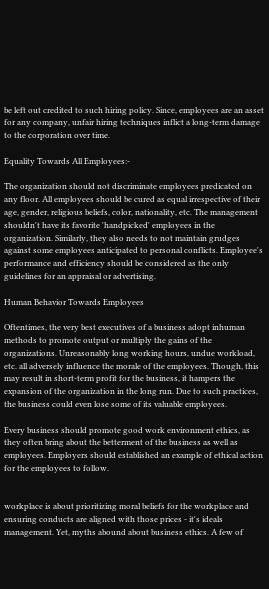be left out credited to such hiring policy. Since, employees are an asset for any company, unfair hiring techniques inflict a long-term damage to the corporation over time.

Equality Towards All Employees:-

The organization should not discriminate employees predicated on any floor. All employees should be cured as equal irrespective of their age, gender, religious beliefs, color, nationality, etc. The management shouldn't have its favorite 'handpicked' employees in the organization. Similarly, they also needs to not maintain grudges against some employees anticipated to personal conflicts. Employee's performance and efficiency should be considered as the only guidelines for an appraisal or advertising.

Human Behavior Towards Employees

Oftentimes, the very best executives of a business adopt inhuman methods to promote output or multiply the gains of the organizations. Unreasonably long working hours, undue workload, etc. all adversely influence the morale of the employees. Though, this may result in short-term profit for the business, it hampers the expansion of the organization in the long run. Due to such practices, the business could even lose some of its valuable employees.

Every business should promote good work environment ethics, as they often bring about the betterment of the business as well as employees. Employers should established an example of ethical action for the employees to follow.


workplace is about prioritizing moral beliefs for the workplace and ensuring conducts are aligned with those prices - it's ideals management. Yet, myths abound about business ethics. A few of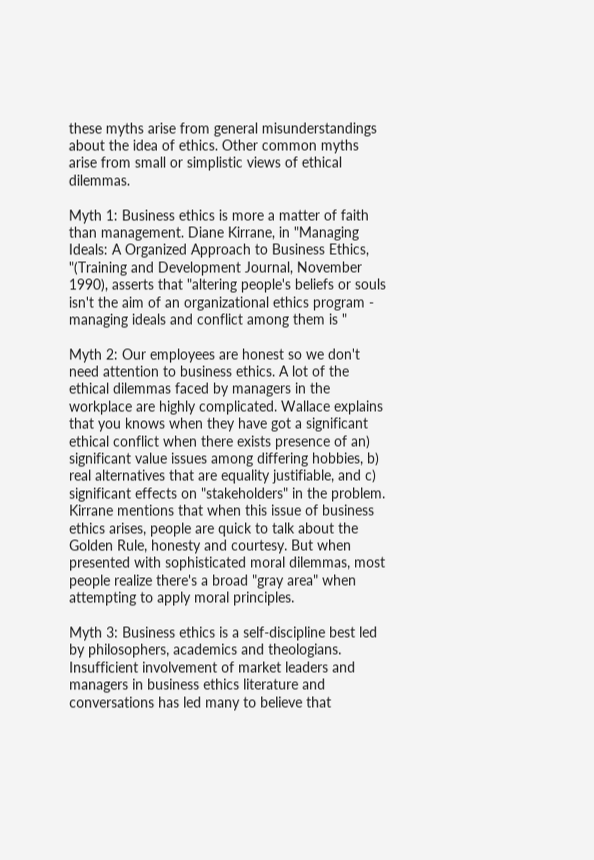these myths arise from general misunderstandings about the idea of ethics. Other common myths arise from small or simplistic views of ethical dilemmas.

Myth 1: Business ethics is more a matter of faith than management. Diane Kirrane, in "Managing Ideals: A Organized Approach to Business Ethics, "(Training and Development Journal, November 1990), asserts that "altering people's beliefs or souls isn't the aim of an organizational ethics program - managing ideals and conflict among them is "

Myth 2: Our employees are honest so we don't need attention to business ethics. A lot of the ethical dilemmas faced by managers in the workplace are highly complicated. Wallace explains that you knows when they have got a significant ethical conflict when there exists presence of an) significant value issues among differing hobbies, b) real alternatives that are equality justifiable, and c) significant effects on "stakeholders" in the problem. Kirrane mentions that when this issue of business ethics arises, people are quick to talk about the Golden Rule, honesty and courtesy. But when presented with sophisticated moral dilemmas, most people realize there's a broad "gray area" when attempting to apply moral principles.

Myth 3: Business ethics is a self-discipline best led by philosophers, academics and theologians. Insufficient involvement of market leaders and managers in business ethics literature and conversations has led many to believe that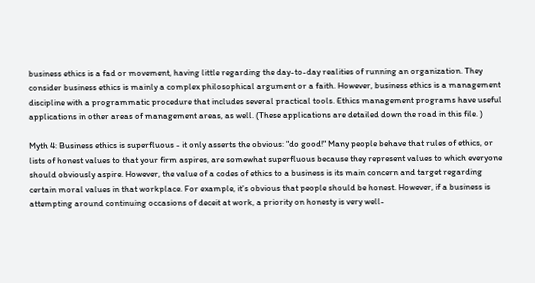business ethics is a fad or movement, having little regarding the day-to-day realities of running an organization. They consider business ethics is mainly a complex philosophical argument or a faith. However, business ethics is a management discipline with a programmatic procedure that includes several practical tools. Ethics management programs have useful applications in other areas of management areas, as well. (These applications are detailed down the road in this file. )

Myth 4: Business ethics is superfluous - it only asserts the obvious: "do good!" Many people behave that rules of ethics, or lists of honest values to that your firm aspires, are somewhat superfluous because they represent values to which everyone should obviously aspire. However, the value of a codes of ethics to a business is its main concern and target regarding certain moral values in that workplace. For example, it's obvious that people should be honest. However, if a business is attempting around continuing occasions of deceit at work, a priority on honesty is very well-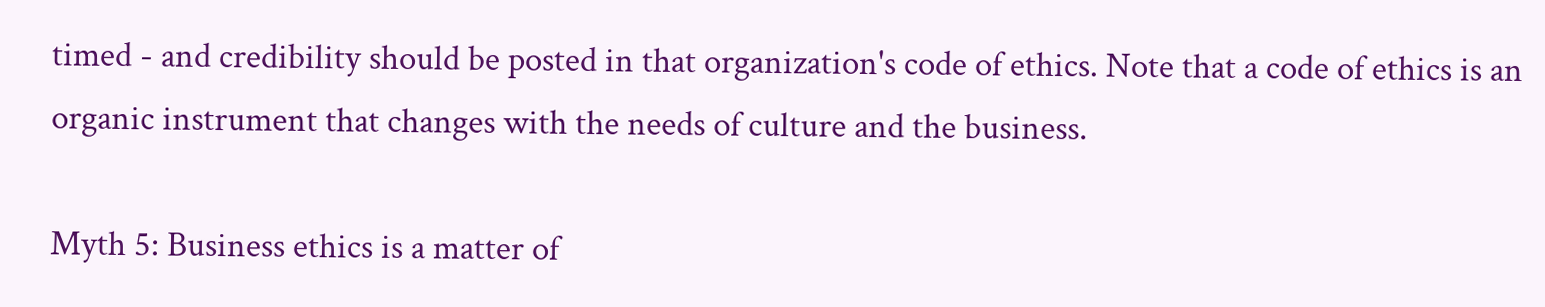timed - and credibility should be posted in that organization's code of ethics. Note that a code of ethics is an organic instrument that changes with the needs of culture and the business.

Myth 5: Business ethics is a matter of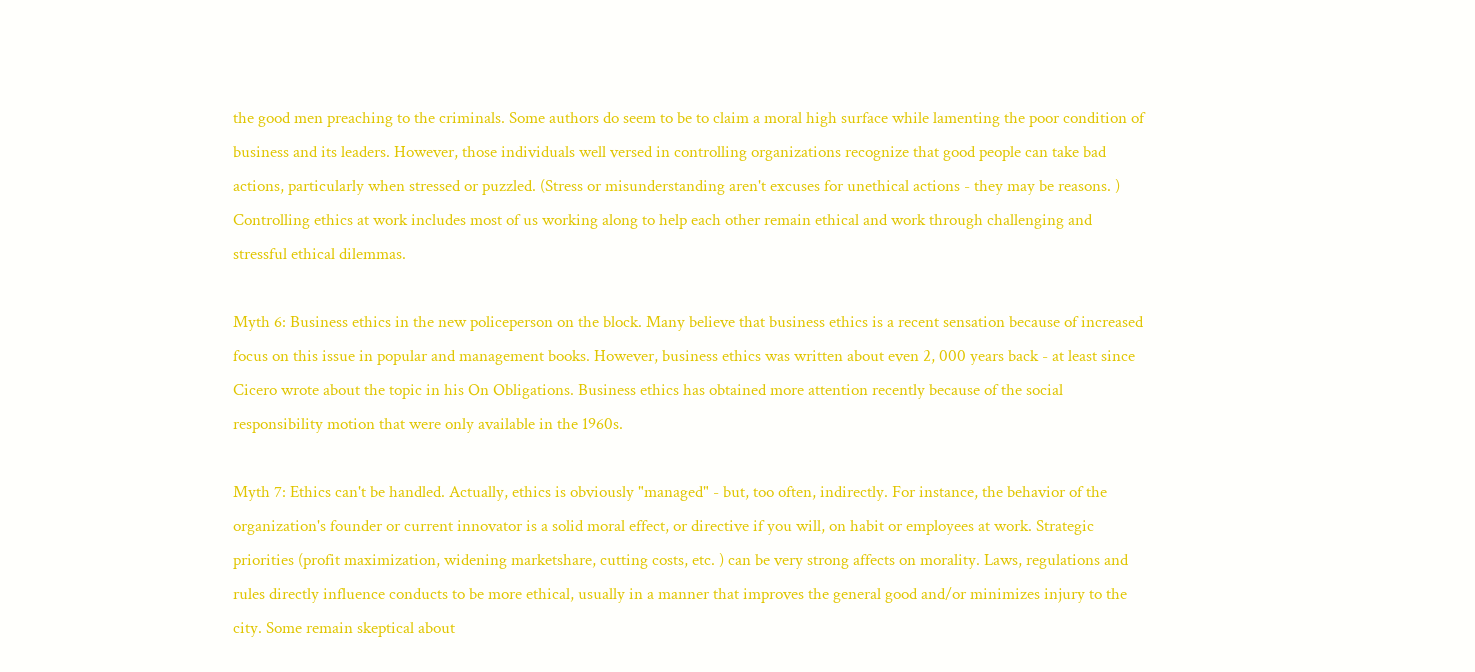the good men preaching to the criminals. Some authors do seem to be to claim a moral high surface while lamenting the poor condition of business and its leaders. However, those individuals well versed in controlling organizations recognize that good people can take bad actions, particularly when stressed or puzzled. (Stress or misunderstanding aren't excuses for unethical actions - they may be reasons. ) Controlling ethics at work includes most of us working along to help each other remain ethical and work through challenging and stressful ethical dilemmas.

Myth 6: Business ethics in the new policeperson on the block. Many believe that business ethics is a recent sensation because of increased focus on this issue in popular and management books. However, business ethics was written about even 2, 000 years back - at least since Cicero wrote about the topic in his On Obligations. Business ethics has obtained more attention recently because of the social responsibility motion that were only available in the 1960s.

Myth 7: Ethics can't be handled. Actually, ethics is obviously "managed" - but, too often, indirectly. For instance, the behavior of the organization's founder or current innovator is a solid moral effect, or directive if you will, on habit or employees at work. Strategic priorities (profit maximization, widening marketshare, cutting costs, etc. ) can be very strong affects on morality. Laws, regulations and rules directly influence conducts to be more ethical, usually in a manner that improves the general good and/or minimizes injury to the city. Some remain skeptical about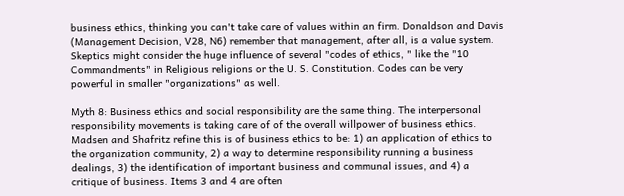business ethics, thinking you can't take care of values within an firm. Donaldson and Davis (Management Decision, V28, N6) remember that management, after all, is a value system. Skeptics might consider the huge influence of several "codes of ethics, " like the "10 Commandments" in Religious religions or the U. S. Constitution. Codes can be very powerful in smaller "organizations" as well.

Myth 8: Business ethics and social responsibility are the same thing. The interpersonal responsibility movements is taking care of of the overall willpower of business ethics. Madsen and Shafritz refine this is of business ethics to be: 1) an application of ethics to the organization community, 2) a way to determine responsibility running a business dealings, 3) the identification of important business and communal issues, and 4) a critique of business. Items 3 and 4 are often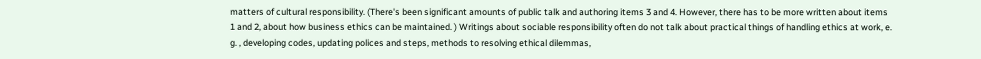matters of cultural responsibility. (There's been significant amounts of public talk and authoring items 3 and 4. However, there has to be more written about items 1 and 2, about how business ethics can be maintained. ) Writings about sociable responsibility often do not talk about practical things of handling ethics at work, e. g. , developing codes, updating polices and steps, methods to resolving ethical dilemmas,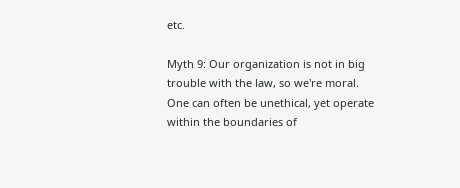etc.

Myth 9: Our organization is not in big trouble with the law, so we're moral. One can often be unethical, yet operate within the boundaries of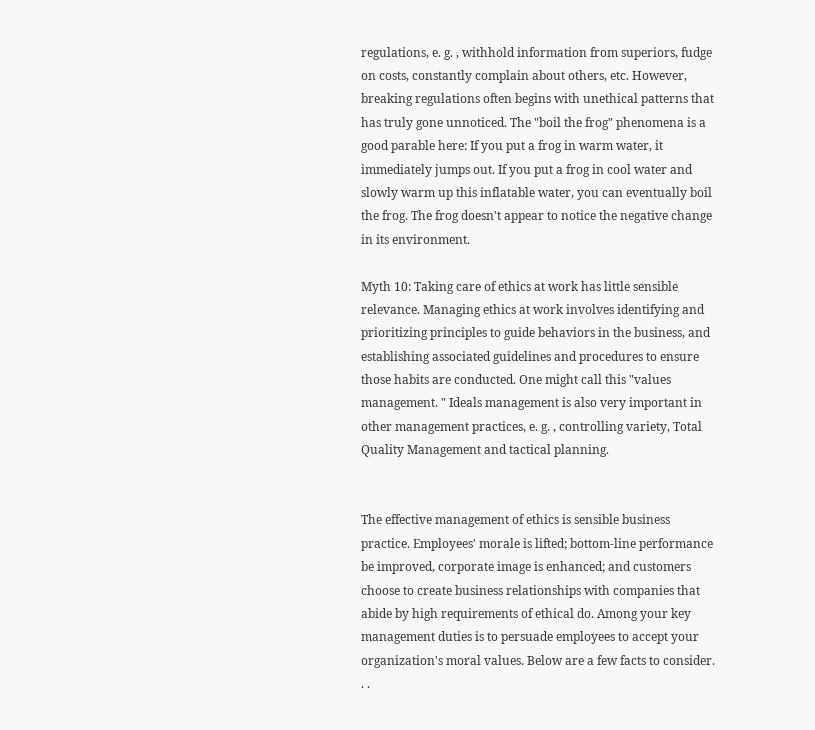regulations, e. g. , withhold information from superiors, fudge on costs, constantly complain about others, etc. However, breaking regulations often begins with unethical patterns that has truly gone unnoticed. The "boil the frog" phenomena is a good parable here: If you put a frog in warm water, it immediately jumps out. If you put a frog in cool water and slowly warm up this inflatable water, you can eventually boil the frog. The frog doesn't appear to notice the negative change in its environment.

Myth 10: Taking care of ethics at work has little sensible relevance. Managing ethics at work involves identifying and prioritizing principles to guide behaviors in the business, and establishing associated guidelines and procedures to ensure those habits are conducted. One might call this "values management. " Ideals management is also very important in other management practices, e. g. , controlling variety, Total Quality Management and tactical planning.


The effective management of ethics is sensible business practice. Employees' morale is lifted; bottom-line performance be improved, corporate image is enhanced; and customers choose to create business relationships with companies that abide by high requirements of ethical do. Among your key management duties is to persuade employees to accept your organization's moral values. Below are a few facts to consider. . .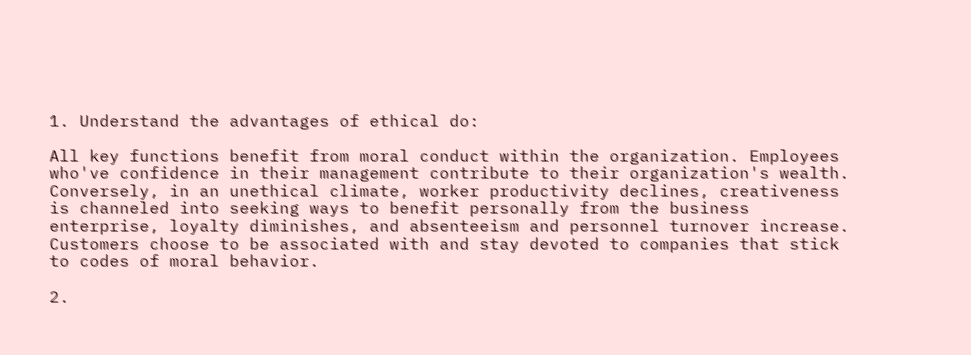1. Understand the advantages of ethical do:

All key functions benefit from moral conduct within the organization. Employees who've confidence in their management contribute to their organization's wealth. Conversely, in an unethical climate, worker productivity declines, creativeness is channeled into seeking ways to benefit personally from the business enterprise, loyalty diminishes, and absenteeism and personnel turnover increase. Customers choose to be associated with and stay devoted to companies that stick to codes of moral behavior.

2.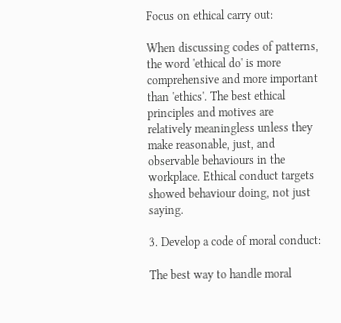Focus on ethical carry out:

When discussing codes of patterns, the word 'ethical do' is more comprehensive and more important than 'ethics'. The best ethical principles and motives are relatively meaningless unless they make reasonable, just, and observable behaviours in the workplace. Ethical conduct targets showed behaviour doing, not just saying.

3. Develop a code of moral conduct:

The best way to handle moral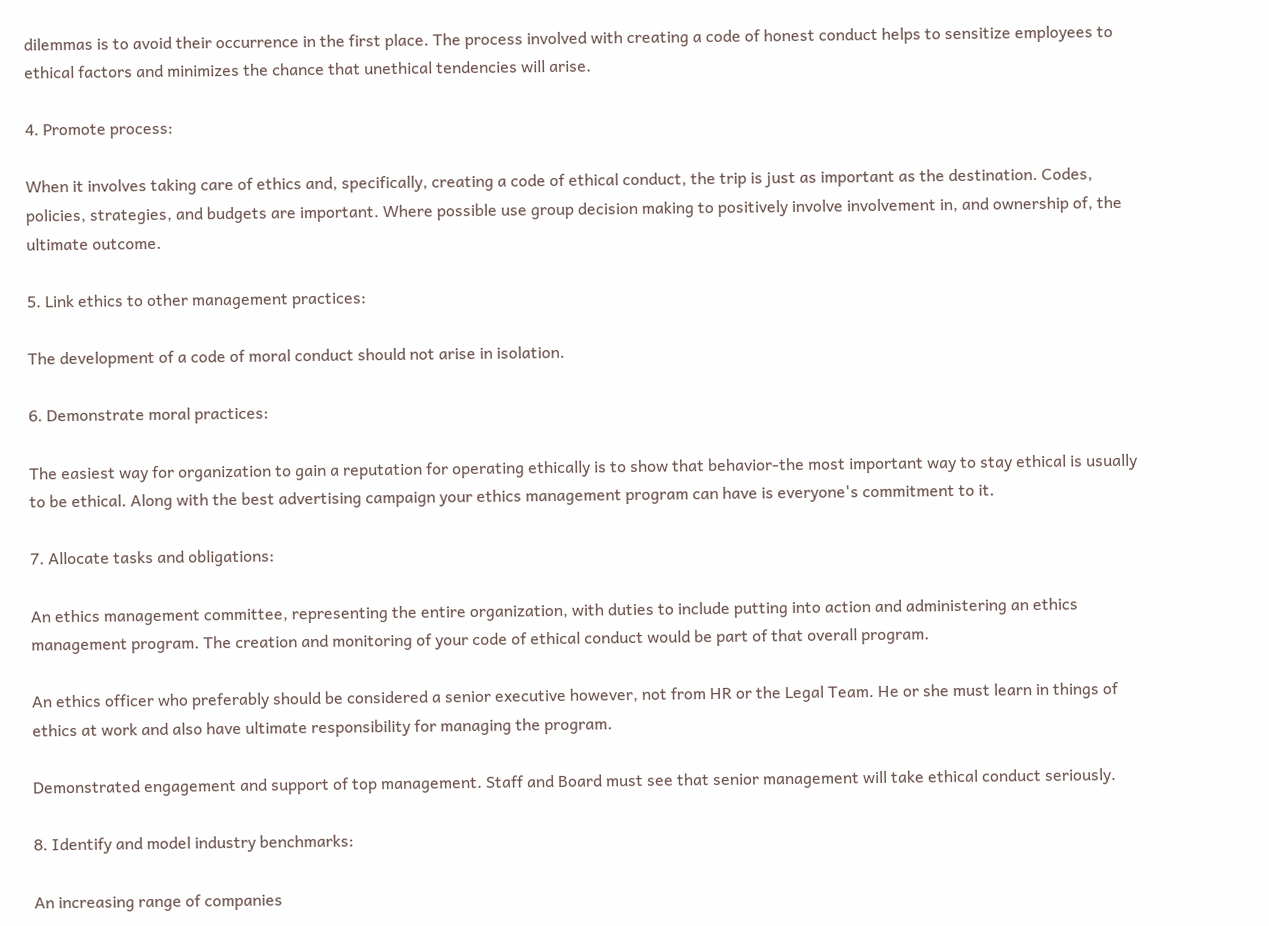dilemmas is to avoid their occurrence in the first place. The process involved with creating a code of honest conduct helps to sensitize employees to ethical factors and minimizes the chance that unethical tendencies will arise.

4. Promote process:

When it involves taking care of ethics and, specifically, creating a code of ethical conduct, the trip is just as important as the destination. Codes, policies, strategies, and budgets are important. Where possible use group decision making to positively involve involvement in, and ownership of, the ultimate outcome.

5. Link ethics to other management practices:

The development of a code of moral conduct should not arise in isolation.

6. Demonstrate moral practices:

The easiest way for organization to gain a reputation for operating ethically is to show that behavior-the most important way to stay ethical is usually to be ethical. Along with the best advertising campaign your ethics management program can have is everyone's commitment to it.

7. Allocate tasks and obligations:

An ethics management committee, representing the entire organization, with duties to include putting into action and administering an ethics management program. The creation and monitoring of your code of ethical conduct would be part of that overall program.

An ethics officer who preferably should be considered a senior executive however, not from HR or the Legal Team. He or she must learn in things of ethics at work and also have ultimate responsibility for managing the program.

Demonstrated engagement and support of top management. Staff and Board must see that senior management will take ethical conduct seriously.

8. Identify and model industry benchmarks:

An increasing range of companies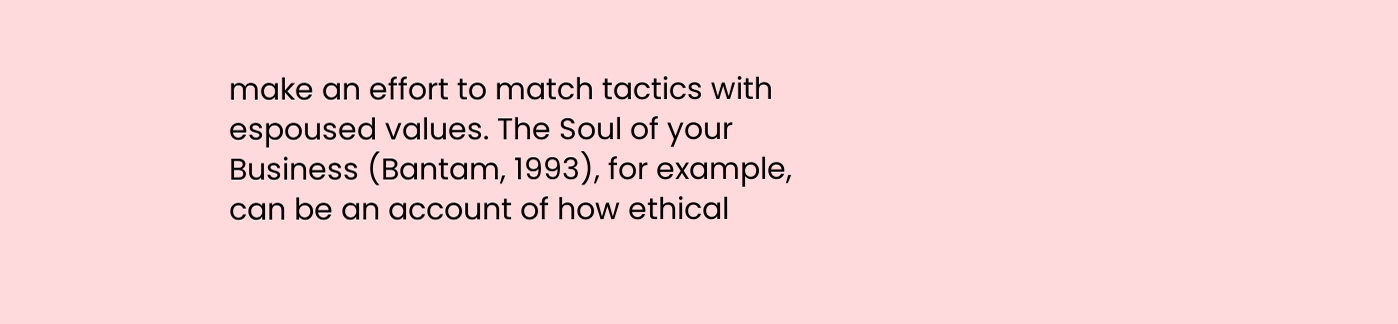make an effort to match tactics with espoused values. The Soul of your Business (Bantam, 1993), for example, can be an account of how ethical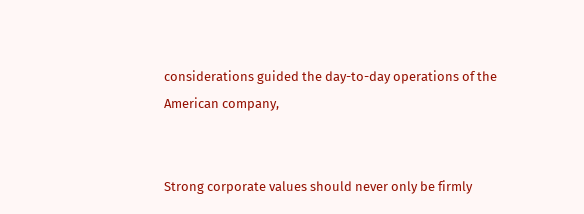considerations guided the day-to-day operations of the American company,


Strong corporate values should never only be firmly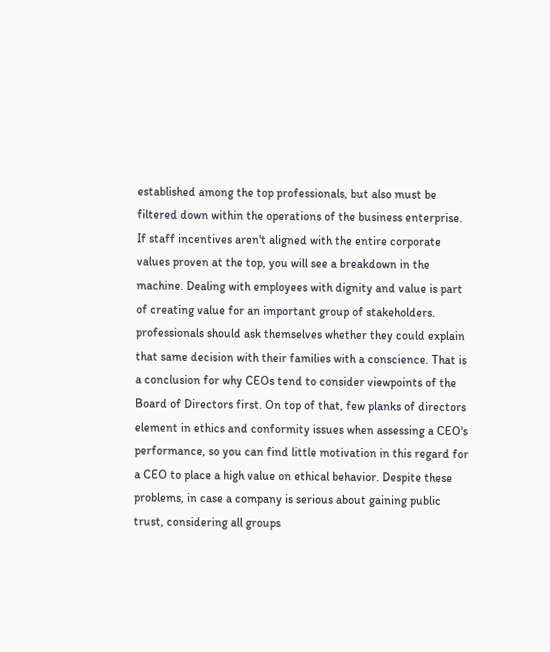established among the top professionals, but also must be filtered down within the operations of the business enterprise. If staff incentives aren't aligned with the entire corporate values proven at the top, you will see a breakdown in the machine. Dealing with employees with dignity and value is part of creating value for an important group of stakeholders. professionals should ask themselves whether they could explain that same decision with their families with a conscience. That is a conclusion for why CEOs tend to consider viewpoints of the Board of Directors first. On top of that, few planks of directors element in ethics and conformity issues when assessing a CEO's performance, so you can find little motivation in this regard for a CEO to place a high value on ethical behavior. Despite these problems, in case a company is serious about gaining public trust, considering all groups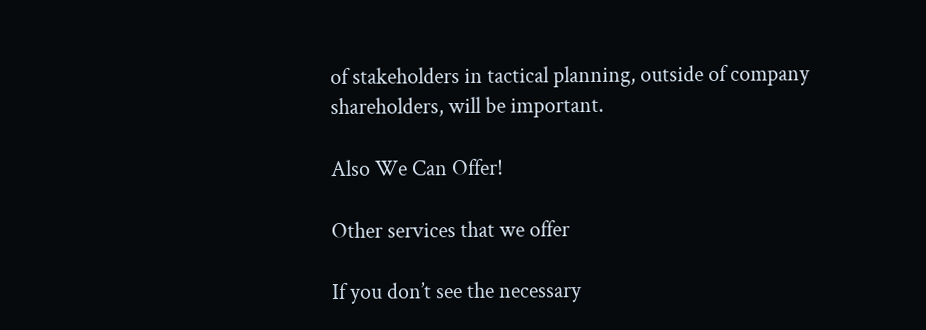of stakeholders in tactical planning, outside of company shareholders, will be important.

Also We Can Offer!

Other services that we offer

If you don’t see the necessary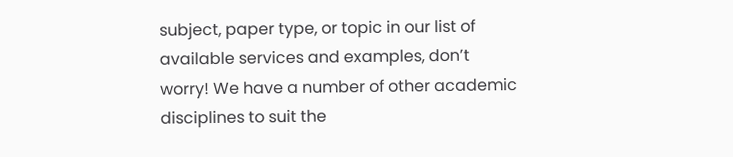subject, paper type, or topic in our list of available services and examples, don’t worry! We have a number of other academic disciplines to suit the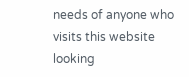needs of anyone who visits this website looking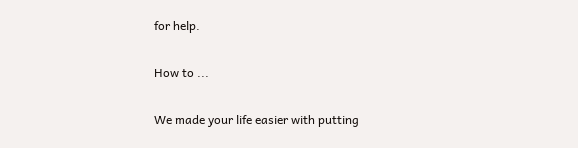for help.

How to ...

We made your life easier with putting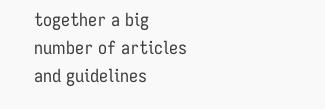together a big number of articles and guidelines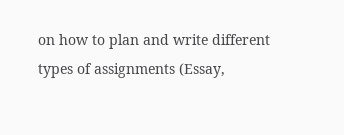on how to plan and write different types of assignments (Essay,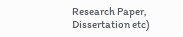Research Paper, Dissertation etc)